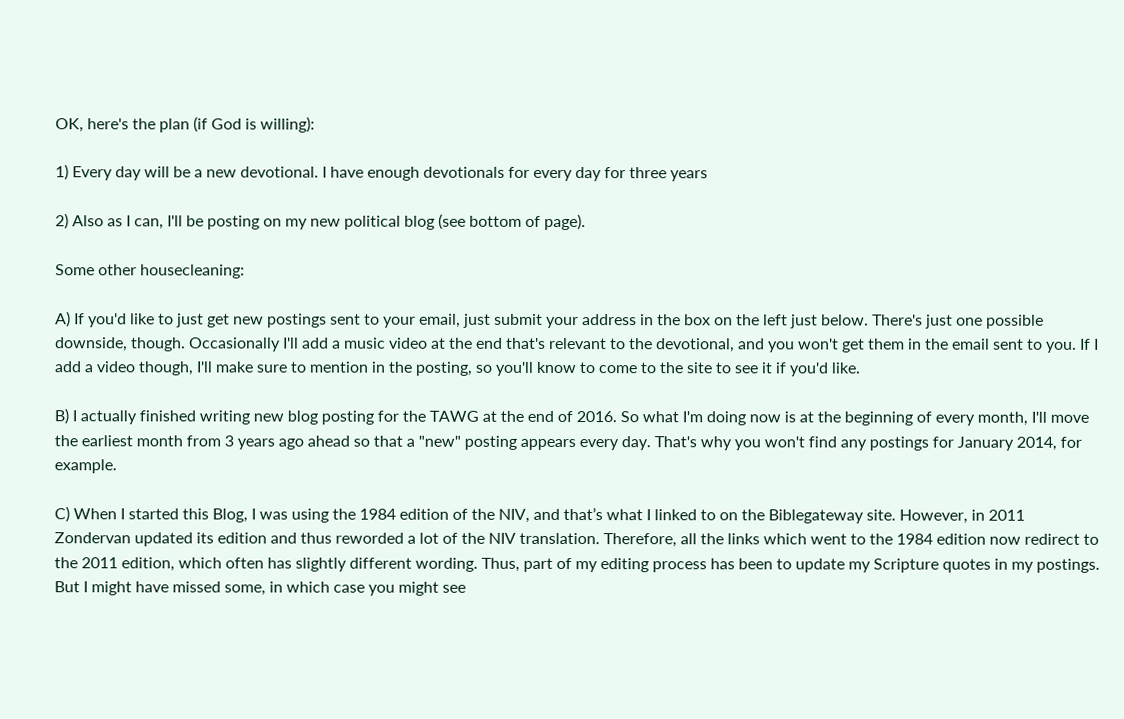OK, here's the plan (if God is willing):

1) Every day will be a new devotional. I have enough devotionals for every day for three years

2) Also as I can, I'll be posting on my new political blog (see bottom of page).

Some other housecleaning:

A) If you'd like to just get new postings sent to your email, just submit your address in the box on the left just below. There's just one possible downside, though. Occasionally I'll add a music video at the end that's relevant to the devotional, and you won't get them in the email sent to you. If I add a video though, I'll make sure to mention in the posting, so you'll know to come to the site to see it if you'd like.

B) I actually finished writing new blog posting for the TAWG at the end of 2016. So what I'm doing now is at the beginning of every month, I'll move the earliest month from 3 years ago ahead so that a "new" posting appears every day. That's why you won't find any postings for January 2014, for example.

C) When I started this Blog, I was using the 1984 edition of the NIV, and that’s what I linked to on the Biblegateway site. However, in 2011 Zondervan updated its edition and thus reworded a lot of the NIV translation. Therefore, all the links which went to the 1984 edition now redirect to the 2011 edition, which often has slightly different wording. Thus, part of my editing process has been to update my Scripture quotes in my postings. But I might have missed some, in which case you might see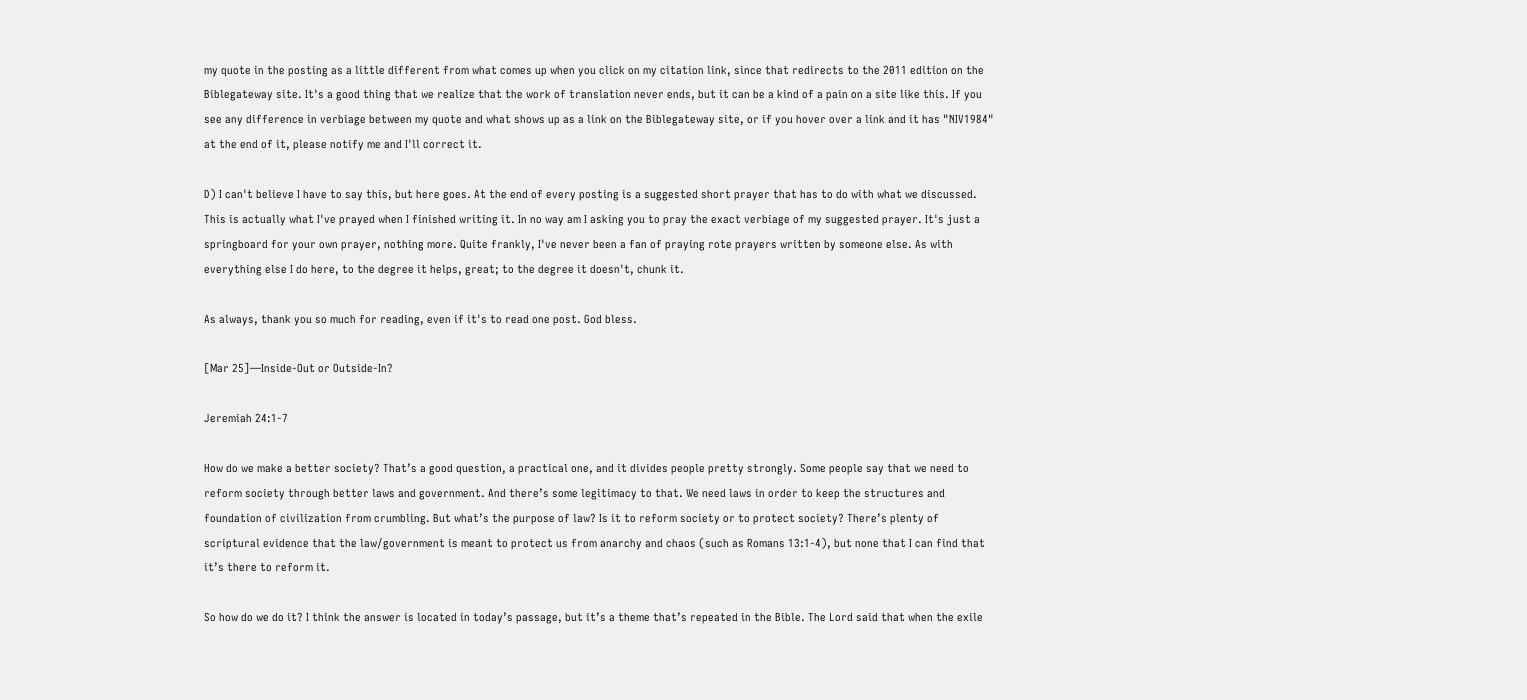my quote in the posting as a little different from what comes up when you click on my citation link, since that redirects to the 2011 edition on the Biblegateway site. It's a good thing that we realize that the work of translation never ends, but it can be a kind of a pain on a site like this. If you see any difference in verbiage between my quote and what shows up as a link on the Biblegateway site, or if you hover over a link and it has "NIV1984" at the end of it, please notify me and I'll correct it.

D) I can't believe I have to say this, but here goes. At the end of every posting is a suggested short prayer that has to do with what we discussed. This is actually what I've prayed when I finished writing it. In no way am I asking you to pray the exact verbiage of my suggested prayer. It's just a springboard for your own prayer, nothing more. Quite frankly, I've never been a fan of praying rote prayers written by someone else. As with everything else I do here, to the degree it helps, great; to the degree it doesn't, chunk it.

As always, thank you so much for reading, even if it's to read one post. God bless.

[Mar 25]—Inside-Out or Outside-In?

Jeremiah 24:1-7

How do we make a better society? That’s a good question, a practical one, and it divides people pretty strongly. Some people say that we need to reform society through better laws and government. And there’s some legitimacy to that. We need laws in order to keep the structures and foundation of civilization from crumbling. But what’s the purpose of law? Is it to reform society or to protect society? There’s plenty of scriptural evidence that the law/government is meant to protect us from anarchy and chaos (such as Romans 13:1-4), but none that I can find that it’s there to reform it.

So how do we do it? I think the answer is located in today’s passage, but it’s a theme that’s repeated in the Bible. The Lord said that when the exile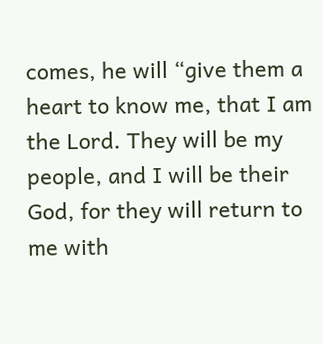comes, he will “give them a heart to know me, that I am the Lord. They will be my people, and I will be their God, for they will return to me with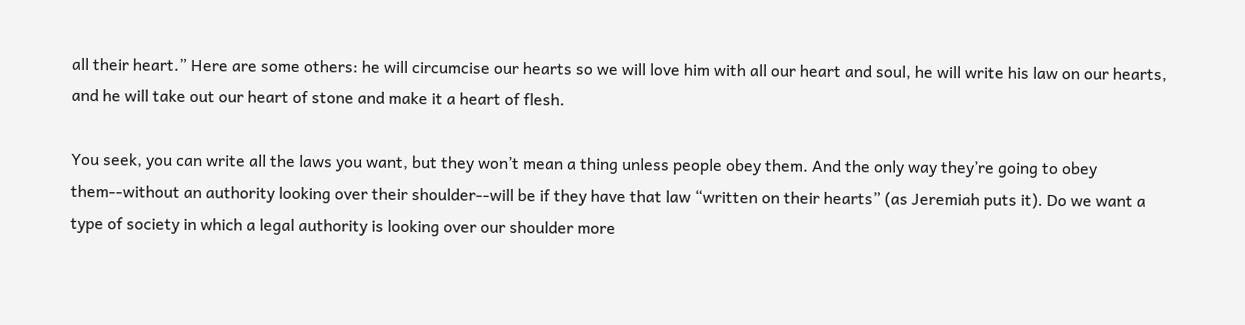all their heart.” Here are some others: he will circumcise our hearts so we will love him with all our heart and soul, he will write his law on our hearts, and he will take out our heart of stone and make it a heart of flesh.

You seek, you can write all the laws you want, but they won’t mean a thing unless people obey them. And the only way they’re going to obey them--without an authority looking over their shoulder--will be if they have that law “written on their hearts” (as Jeremiah puts it). Do we want a type of society in which a legal authority is looking over our shoulder more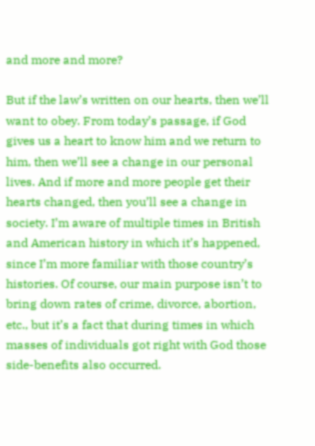and more and more?

But if the law’s written on our hearts, then we’ll want to obey. From today’s passage, if God gives us a heart to know him and we return to him, then we’ll see a change in our personal lives. And if more and more people get their hearts changed, then you’ll see a change in society. I’m aware of multiple times in British and American history in which it’s happened, since I’m more familiar with those country’s histories. Of course, our main purpose isn’t to bring down rates of crime, divorce, abortion, etc., but it’s a fact that during times in which masses of individuals got right with God those side-benefits also occurred.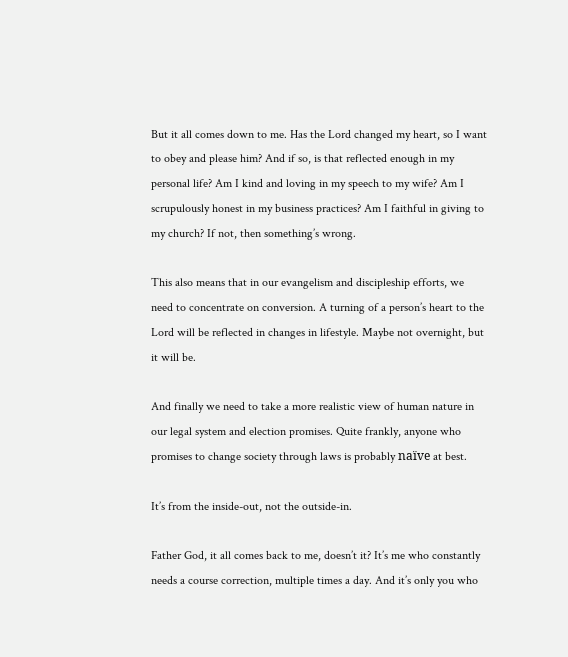But it all comes down to me. Has the Lord changed my heart, so I want to obey and please him? And if so, is that reflected enough in my personal life? Am I kind and loving in my speech to my wife? Am I scrupulously honest in my business practices? Am I faithful in giving to my church? If not, then something’s wrong.

This also means that in our evangelism and discipleship efforts, we need to concentrate on conversion. A turning of a person’s heart to the Lord will be reflected in changes in lifestyle. Maybe not overnight, but it will be.

And finally we need to take a more realistic view of human nature in our legal system and election promises. Quite frankly, anyone who promises to change society through laws is probably naïve at best.

It’s from the inside-out, not the outside-in.

Father God, it all comes back to me, doesn’t it? It’s me who constantly needs a course correction, multiple times a day. And it’s only you who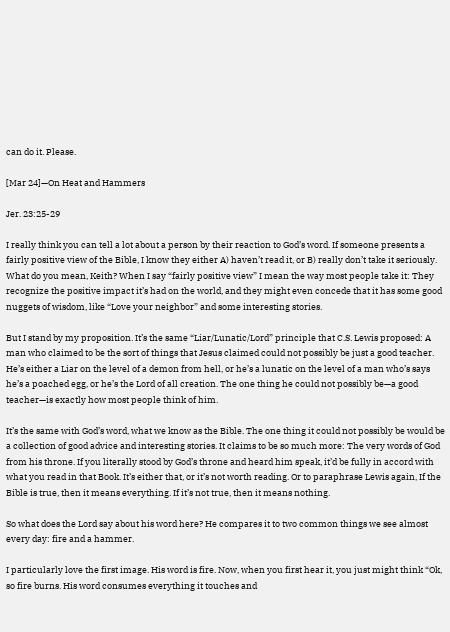can do it. Please.

[Mar 24]—On Heat and Hammers

Jer. 23:25-29

I really think you can tell a lot about a person by their reaction to God’s word. If someone presents a fairly positive view of the Bible, I know they either A) haven’t read it, or B) really don’t take it seriously. What do you mean, Keith? When I say “fairly positive view” I mean the way most people take it: They recognize the positive impact it’s had on the world, and they might even concede that it has some good nuggets of wisdom, like “Love your neighbor” and some interesting stories.

But I stand by my proposition. It’s the same “Liar/Lunatic/Lord” principle that C.S. Lewis proposed: A man who claimed to be the sort of things that Jesus claimed could not possibly be just a good teacher. He’s either a Liar on the level of a demon from hell, or he’s a lunatic on the level of a man who’s says he’s a poached egg, or he’s the Lord of all creation. The one thing he could not possibly be—a good teacher—is exactly how most people think of him.

It’s the same with God’s word, what we know as the Bible. The one thing it could not possibly be would be a collection of good advice and interesting stories. It claims to be so much more: The very words of God from his throne. If you literally stood by God’s throne and heard him speak, it’d be fully in accord with what you read in that Book. It’s either that, or it’s not worth reading. Or to paraphrase Lewis again, If the Bible is true, then it means everything. If it’s not true, then it means nothing.

So what does the Lord say about his word here? He compares it to two common things we see almost every day: fire and a hammer.

I particularly love the first image. His word is fire. Now, when you first hear it, you just might think “Ok, so fire burns. His word consumes everything it touches and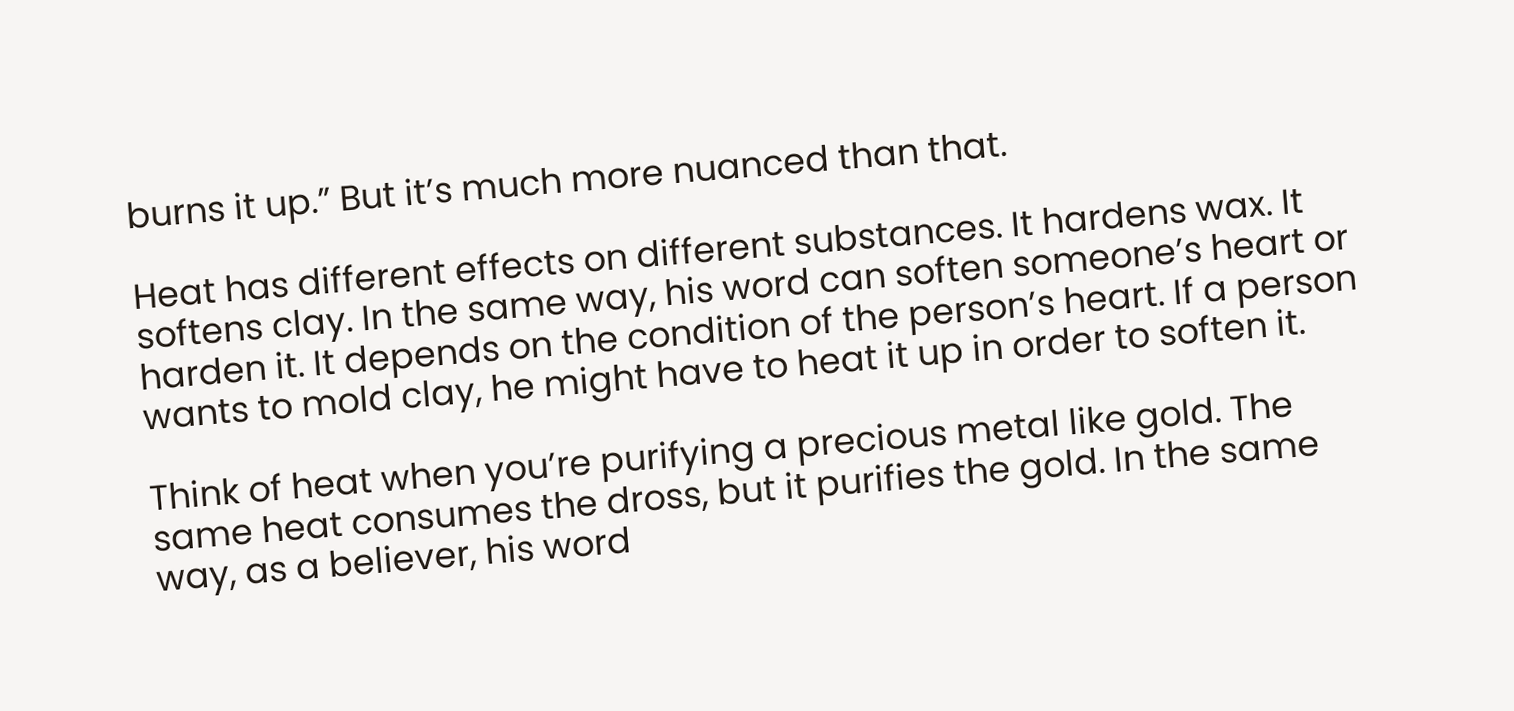burns it up.” But it’s much more nuanced than that.

Heat has different effects on different substances. It hardens wax. It softens clay. In the same way, his word can soften someone’s heart or harden it. It depends on the condition of the person’s heart. If a person wants to mold clay, he might have to heat it up in order to soften it.

Think of heat when you’re purifying a precious metal like gold. The same heat consumes the dross, but it purifies the gold. In the same way, as a believer, his word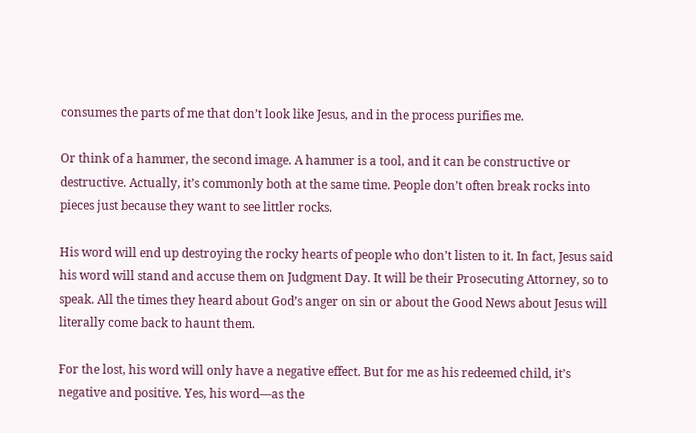consumes the parts of me that don’t look like Jesus, and in the process purifies me.

Or think of a hammer, the second image. A hammer is a tool, and it can be constructive or destructive. Actually, it’s commonly both at the same time. People don’t often break rocks into pieces just because they want to see littler rocks.

His word will end up destroying the rocky hearts of people who don’t listen to it. In fact, Jesus said his word will stand and accuse them on Judgment Day. It will be their Prosecuting Attorney, so to speak. All the times they heard about God’s anger on sin or about the Good News about Jesus will literally come back to haunt them.

For the lost, his word will only have a negative effect. But for me as his redeemed child, it’s negative and positive. Yes, his word—as the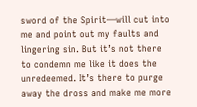sword of the Spirit—will cut into me and point out my faults and lingering sin. But it’s not there to condemn me like it does the unredeemed. It’s there to purge away the dross and make me more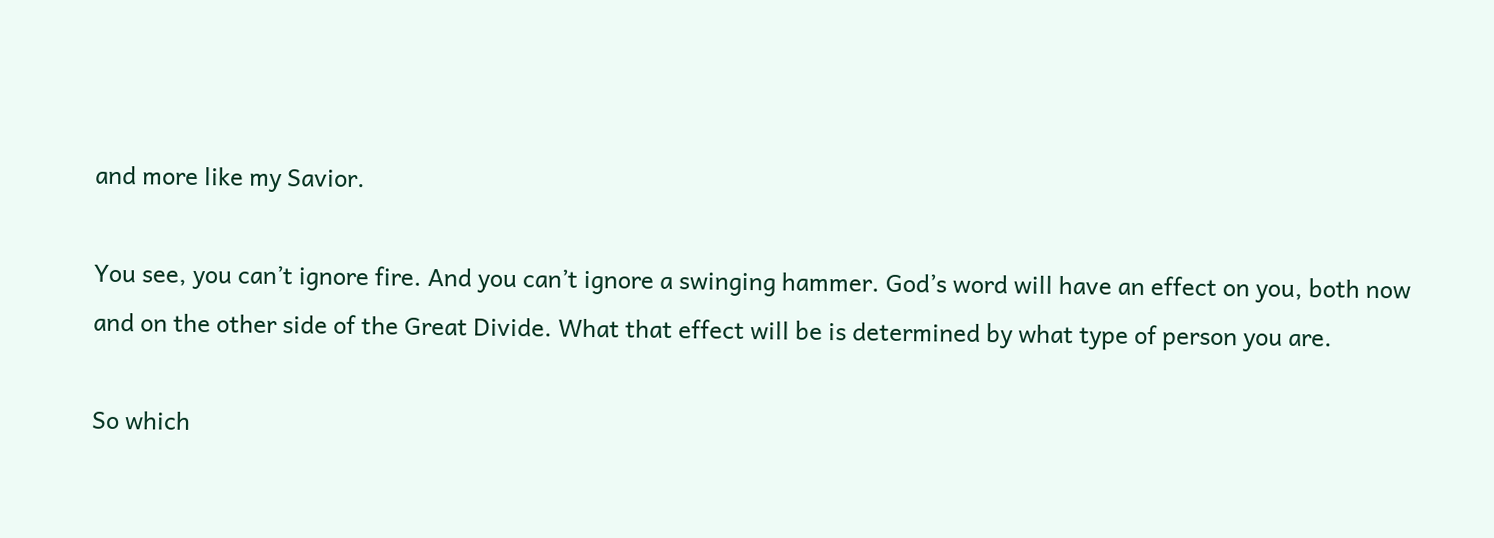and more like my Savior.

You see, you can’t ignore fire. And you can’t ignore a swinging hammer. God’s word will have an effect on you, both now and on the other side of the Great Divide. What that effect will be is determined by what type of person you are.

So which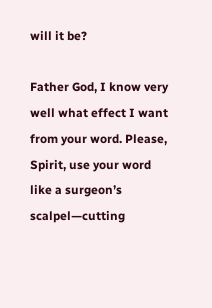will it be?

Father God, I know very well what effect I want from your word. Please, Spirit, use your word like a surgeon’s scalpel—cutting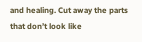and healing. Cut away the parts that don’t look like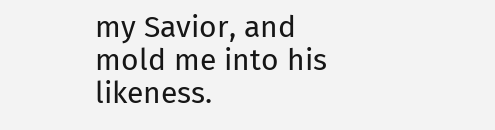my Savior, and mold me into his likeness.